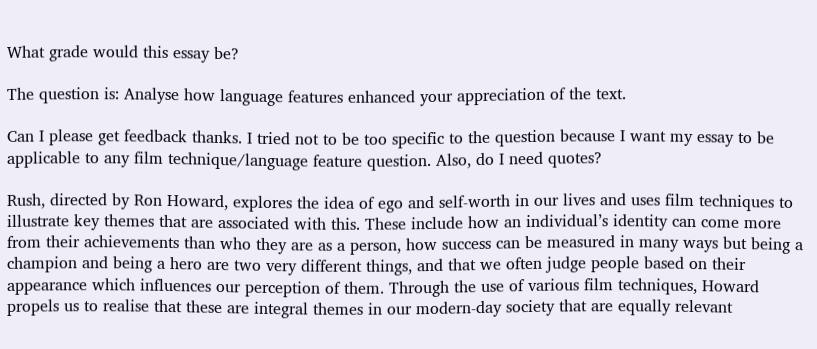What grade would this essay be?

The question is: Analyse how language features enhanced your appreciation of the text.

Can I please get feedback thanks. I tried not to be too specific to the question because I want my essay to be applicable to any film technique/language feature question. Also, do I need quotes?

Rush, directed by Ron Howard, explores the idea of ego and self-worth in our lives and uses film techniques to illustrate key themes that are associated with this. These include how an individual’s identity can come more from their achievements than who they are as a person, how success can be measured in many ways but being a champion and being a hero are two very different things, and that we often judge people based on their appearance which influences our perception of them. Through the use of various film techniques, Howard propels us to realise that these are integral themes in our modern-day society that are equally relevant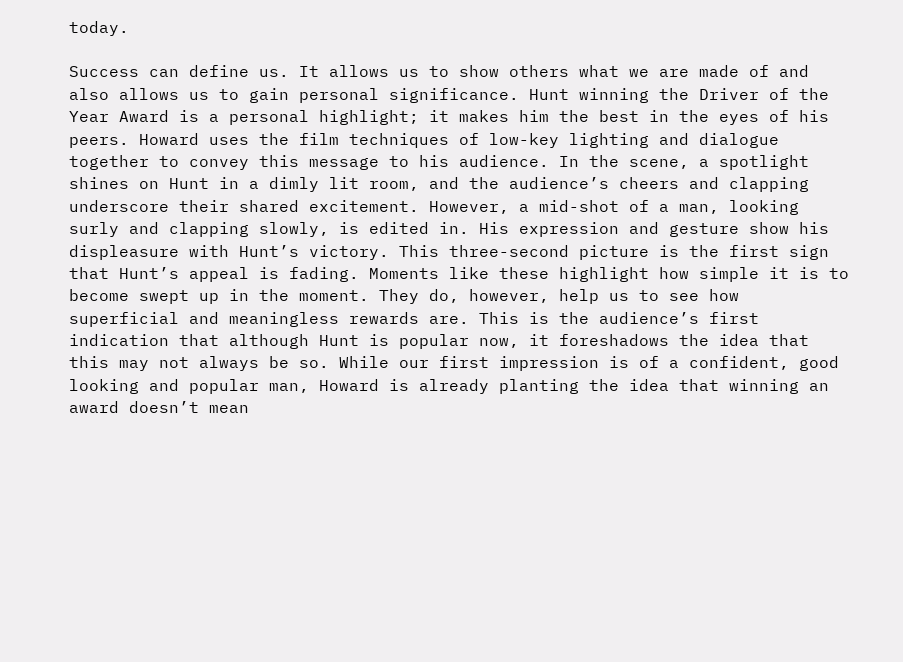today.

Success can define us. It allows us to show others what we are made of and also allows us to gain personal significance. Hunt winning the Driver of the Year Award is a personal highlight; it makes him the best in the eyes of his peers. Howard uses the film techniques of low-key lighting and dialogue together to convey this message to his audience. In the scene, a spotlight shines on Hunt in a dimly lit room, and the audience’s cheers and clapping underscore their shared excitement. However, a mid-shot of a man, looking surly and clapping slowly, is edited in. His expression and gesture show his displeasure with Hunt’s victory. This three-second picture is the first sign that Hunt’s appeal is fading. Moments like these highlight how simple it is to become swept up in the moment. They do, however, help us to see how superficial and meaningless rewards are. This is the audience’s first indication that although Hunt is popular now, it foreshadows the idea that this may not always be so. While our first impression is of a confident, good looking and popular man, Howard is already planting the idea that winning an award doesn’t mean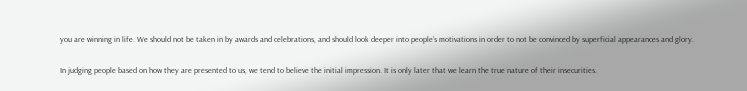you are winning in life. We should not be taken in by awards and celebrations, and should look deeper into people’s motivations in order to not be convinced by superficial appearances and glory.

In judging people based on how they are presented to us, we tend to believe the initial impression. It is only later that we learn the true nature of their insecurities.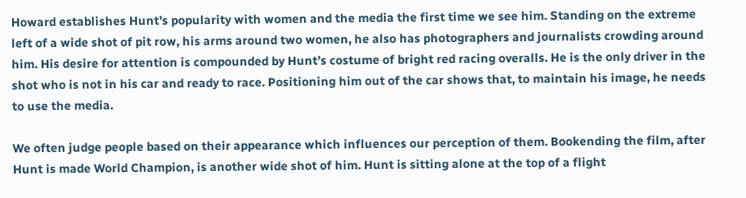Howard establishes Hunt’s popularity with women and the media the first time we see him. Standing on the extreme left of a wide shot of pit row, his arms around two women, he also has photographers and journalists crowding around him. His desire for attention is compounded by Hunt’s costume of bright red racing overalls. He is the only driver in the shot who is not in his car and ready to race. Positioning him out of the car shows that, to maintain his image, he needs to use the media.

We often judge people based on their appearance which influences our perception of them. Bookending the film, after Hunt is made World Champion, is another wide shot of him. Hunt is sitting alone at the top of a flight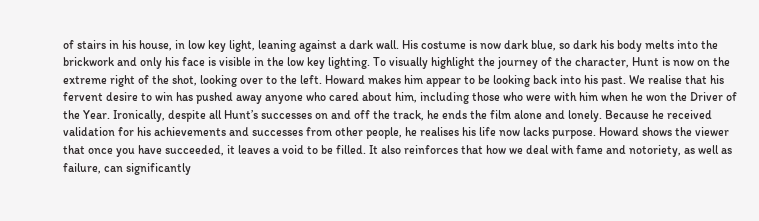of stairs in his house, in low key light, leaning against a dark wall. His costume is now dark blue, so dark his body melts into the brickwork and only his face is visible in the low key lighting. To visually highlight the journey of the character, Hunt is now on the extreme right of the shot, looking over to the left. Howard makes him appear to be looking back into his past. We realise that his fervent desire to win has pushed away anyone who cared about him, including those who were with him when he won the Driver of the Year. Ironically, despite all Hunt’s successes on and off the track, he ends the film alone and lonely. Because he received validation for his achievements and successes from other people, he realises his life now lacks purpose. Howard shows the viewer that once you have succeeded, it leaves a void to be filled. It also reinforces that how we deal with fame and notoriety, as well as failure, can significantly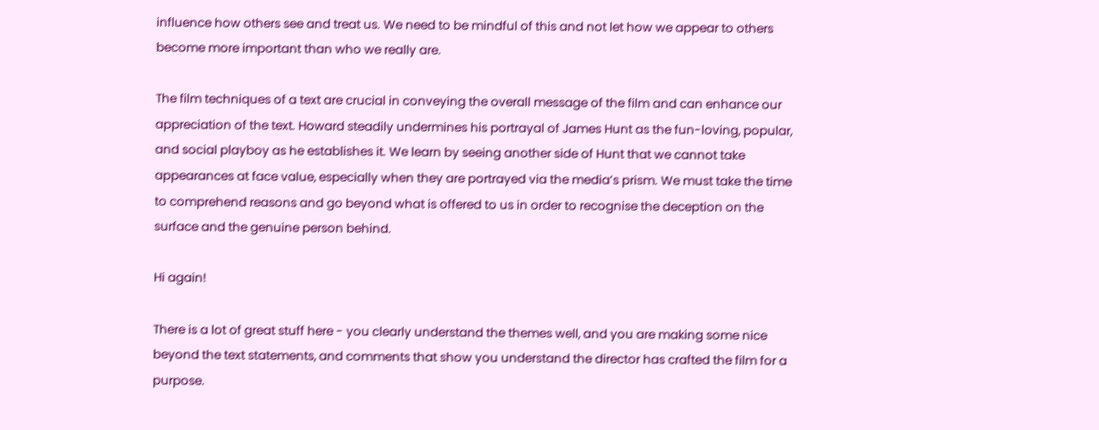influence how others see and treat us. We need to be mindful of this and not let how we appear to others become more important than who we really are.

The film techniques of a text are crucial in conveying the overall message of the film and can enhance our appreciation of the text. Howard steadily undermines his portrayal of James Hunt as the fun-loving, popular, and social playboy as he establishes it. We learn by seeing another side of Hunt that we cannot take appearances at face value, especially when they are portrayed via the media’s prism. We must take the time to comprehend reasons and go beyond what is offered to us in order to recognise the deception on the surface and the genuine person behind.

Hi again!

There is a lot of great stuff here - you clearly understand the themes well, and you are making some nice beyond the text statements, and comments that show you understand the director has crafted the film for a purpose.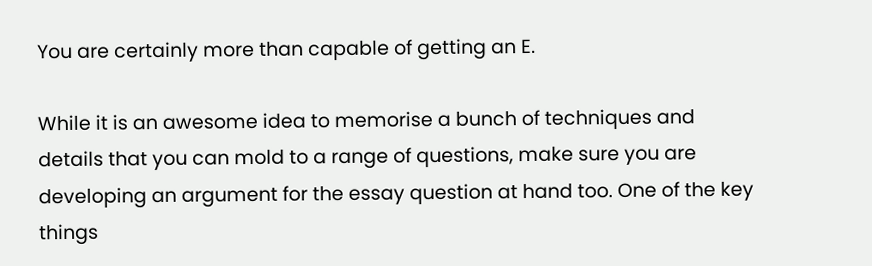You are certainly more than capable of getting an E.

While it is an awesome idea to memorise a bunch of techniques and details that you can mold to a range of questions, make sure you are developing an argument for the essay question at hand too. One of the key things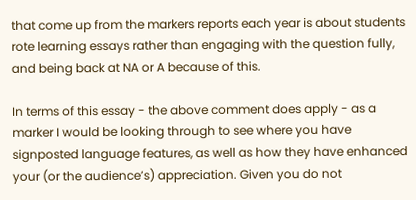that come up from the markers reports each year is about students rote learning essays rather than engaging with the question fully, and being back at NA or A because of this.

In terms of this essay - the above comment does apply - as a marker I would be looking through to see where you have signposted language features, as well as how they have enhanced your (or the audience’s) appreciation. Given you do not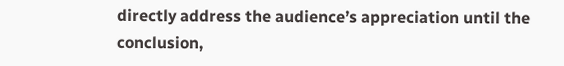directly address the audience’s appreciation until the conclusion,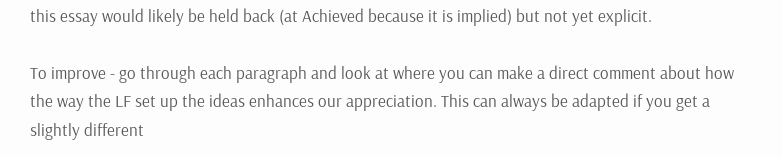this essay would likely be held back (at Achieved because it is implied) but not yet explicit.

To improve - go through each paragraph and look at where you can make a direct comment about how the way the LF set up the ideas enhances our appreciation. This can always be adapted if you get a slightly different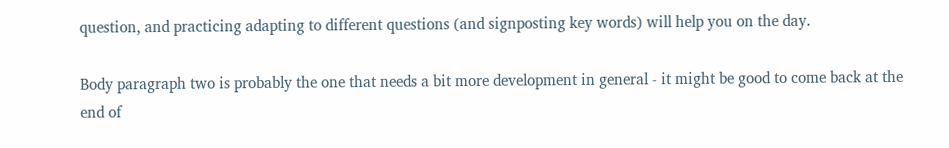question, and practicing adapting to different questions (and signposting key words) will help you on the day.

Body paragraph two is probably the one that needs a bit more development in general - it might be good to come back at the end of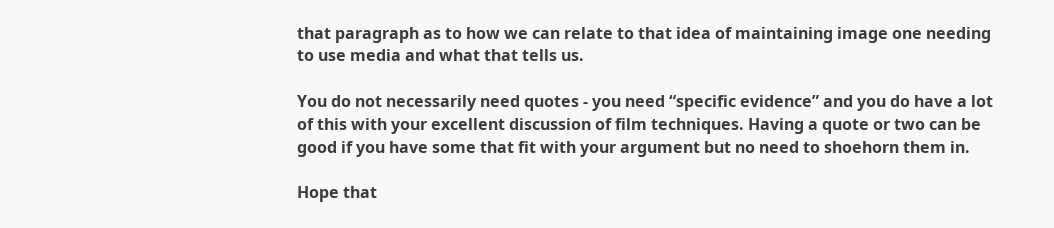that paragraph as to how we can relate to that idea of maintaining image one needing to use media and what that tells us.

You do not necessarily need quotes - you need “specific evidence” and you do have a lot of this with your excellent discussion of film techniques. Having a quote or two can be good if you have some that fit with your argument but no need to shoehorn them in.

Hope that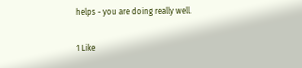helps - you are doing really well.

1 Like